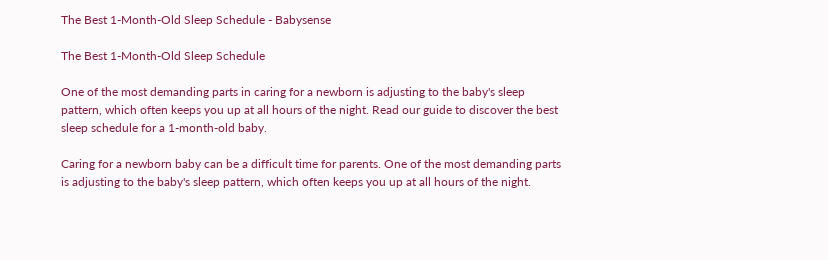The Best 1-Month-Old Sleep Schedule - Babysense

The Best 1-Month-Old Sleep Schedule

One of the most demanding parts in caring for a newborn is adjusting to the baby's sleep pattern, which often keeps you up at all hours of the night. Read our guide to discover the best sleep schedule for a 1-month-old baby.

Caring for a newborn baby can be a difficult time for parents. One of the most demanding parts is adjusting to the baby's sleep pattern, which often keeps you up at all hours of the night.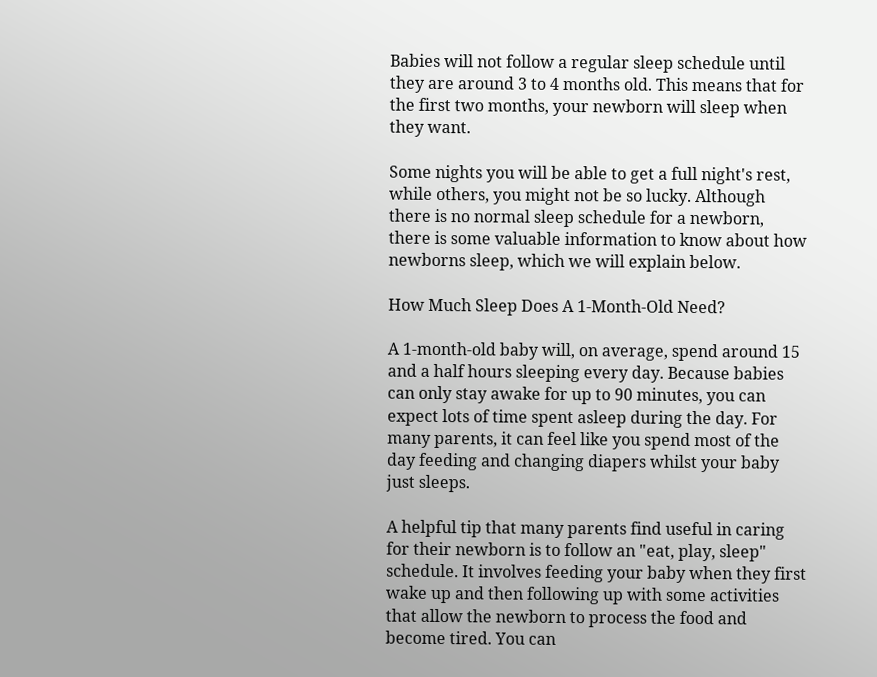Babies will not follow a regular sleep schedule until they are around 3 to 4 months old. This means that for the first two months, your newborn will sleep when they want.

Some nights you will be able to get a full night's rest, while others, you might not be so lucky. Although there is no normal sleep schedule for a newborn, there is some valuable information to know about how newborns sleep, which we will explain below.

How Much Sleep Does A 1-Month-Old Need?

A 1-month-old baby will, on average, spend around 15 and a half hours sleeping every day. Because babies can only stay awake for up to 90 minutes, you can expect lots of time spent asleep during the day. For many parents, it can feel like you spend most of the day feeding and changing diapers whilst your baby just sleeps.

A helpful tip that many parents find useful in caring for their newborn is to follow an "eat, play, sleep" schedule. It involves feeding your baby when they first wake up and then following up with some activities that allow the newborn to process the food and become tired. You can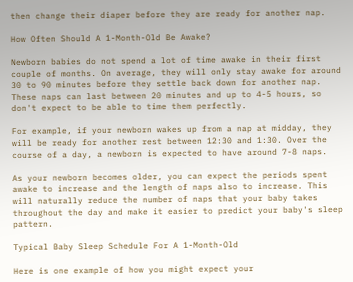then change their diaper before they are ready for another nap.

How Often Should A 1-Month-Old Be Awake?

Newborn babies do not spend a lot of time awake in their first couple of months. On average, they will only stay awake for around 30 to 90 minutes before they settle back down for another nap. These naps can last between 20 minutes and up to 4-5 hours, so don't expect to be able to time them perfectly.

For example, if your newborn wakes up from a nap at midday, they will be ready for another rest between 12:30 and 1:30. Over the course of a day, a newborn is expected to have around 7-8 naps.

As your newborn becomes older, you can expect the periods spent awake to increase and the length of naps also to increase. This will naturally reduce the number of naps that your baby takes throughout the day and make it easier to predict your baby's sleep pattern.

Typical Baby Sleep Schedule For A 1-Month-Old

Here is one example of how you might expect your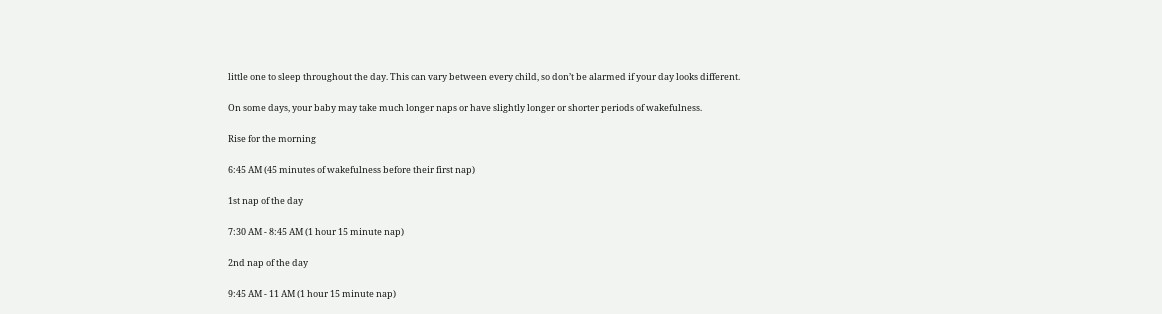little one to sleep throughout the day. This can vary between every child, so don’t be alarmed if your day looks different.

On some days, your baby may take much longer naps or have slightly longer or shorter periods of wakefulness.

Rise for the morning

6:45 AM (45 minutes of wakefulness before their first nap)

1st nap of the day

7:30 AM - 8:45 AM (1 hour 15 minute nap)

2nd nap of the day

9:45 AM - 11 AM (1 hour 15 minute nap)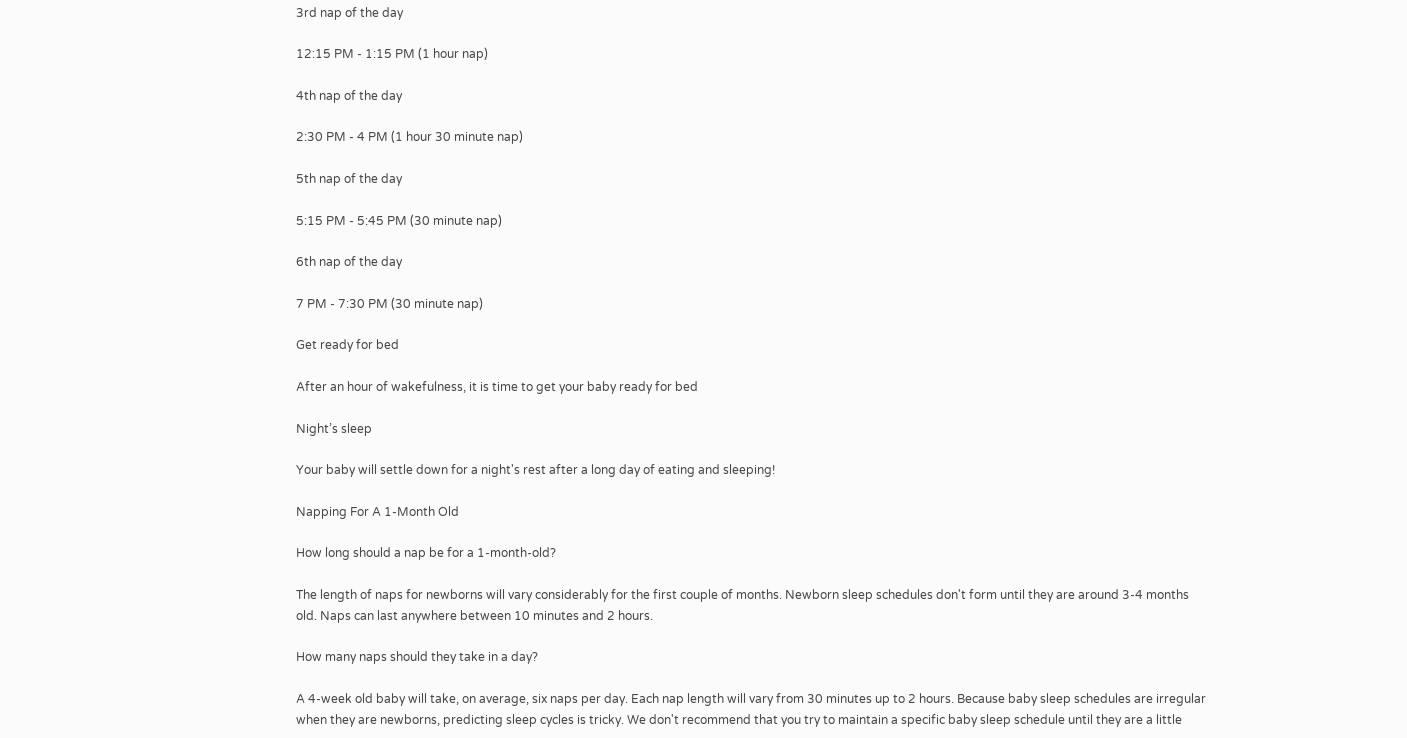3rd nap of the day

12:15 PM - 1:15 PM (1 hour nap)

4th nap of the day

2:30 PM - 4 PM (1 hour 30 minute nap)

5th nap of the day

5:15 PM - 5:45 PM (30 minute nap)

6th nap of the day

7 PM - 7:30 PM (30 minute nap)

Get ready for bed

After an hour of wakefulness, it is time to get your baby ready for bed

Night’s sleep

Your baby will settle down for a night's rest after a long day of eating and sleeping!

Napping For A 1-Month Old

How long should a nap be for a 1-month-old?

The length of naps for newborns will vary considerably for the first couple of months. Newborn sleep schedules don't form until they are around 3-4 months old. Naps can last anywhere between 10 minutes and 2 hours.

How many naps should they take in a day?

A 4-week old baby will take, on average, six naps per day. Each nap length will vary from 30 minutes up to 2 hours. Because baby sleep schedules are irregular when they are newborns, predicting sleep cycles is tricky. We don't recommend that you try to maintain a specific baby sleep schedule until they are a little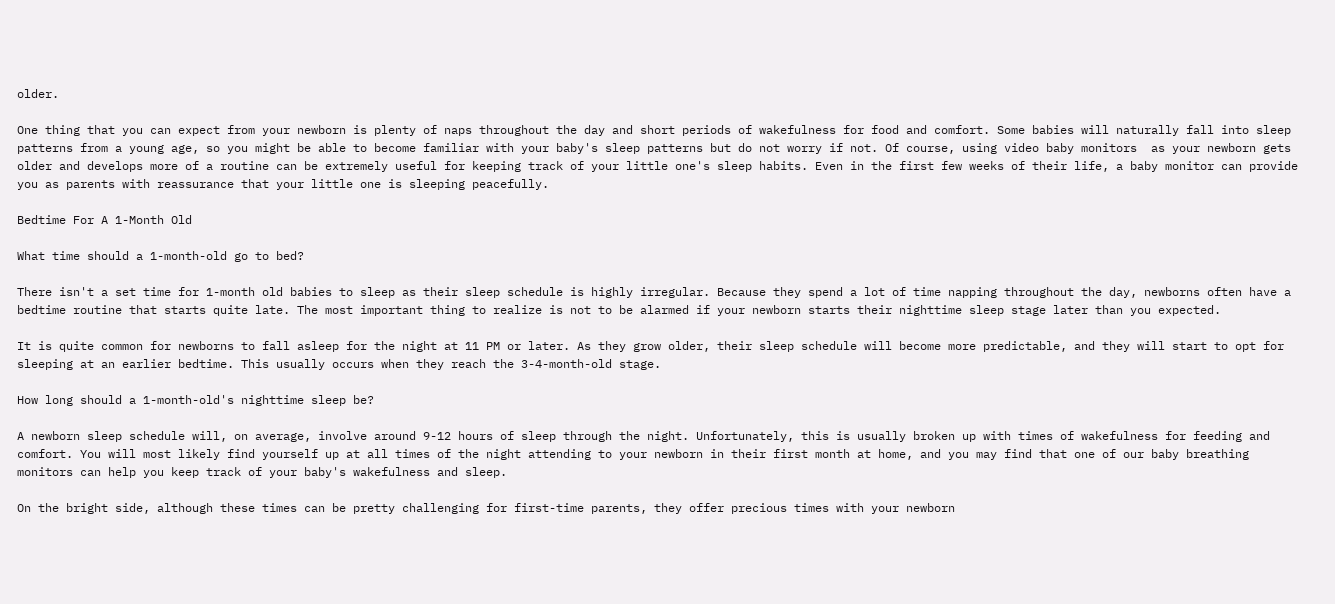older.

One thing that you can expect from your newborn is plenty of naps throughout the day and short periods of wakefulness for food and comfort. Some babies will naturally fall into sleep patterns from a young age, so you might be able to become familiar with your baby's sleep patterns but do not worry if not. Of course, using video baby monitors  as your newborn gets older and develops more of a routine can be extremely useful for keeping track of your little one's sleep habits. Even in the first few weeks of their life, a baby monitor can provide you as parents with reassurance that your little one is sleeping peacefully.

Bedtime For A 1-Month Old

What time should a 1-month-old go to bed?

There isn't a set time for 1-month old babies to sleep as their sleep schedule is highly irregular. Because they spend a lot of time napping throughout the day, newborns often have a bedtime routine that starts quite late. The most important thing to realize is not to be alarmed if your newborn starts their nighttime sleep stage later than you expected.

It is quite common for newborns to fall asleep for the night at 11 PM or later. As they grow older, their sleep schedule will become more predictable, and they will start to opt for sleeping at an earlier bedtime. This usually occurs when they reach the 3-4-month-old stage.

How long should a 1-month-old's nighttime sleep be?

A newborn sleep schedule will, on average, involve around 9-12 hours of sleep through the night. Unfortunately, this is usually broken up with times of wakefulness for feeding and comfort. You will most likely find yourself up at all times of the night attending to your newborn in their first month at home, and you may find that one of our baby breathing monitors can help you keep track of your baby's wakefulness and sleep.

On the bright side, although these times can be pretty challenging for first-time parents, they offer precious times with your newborn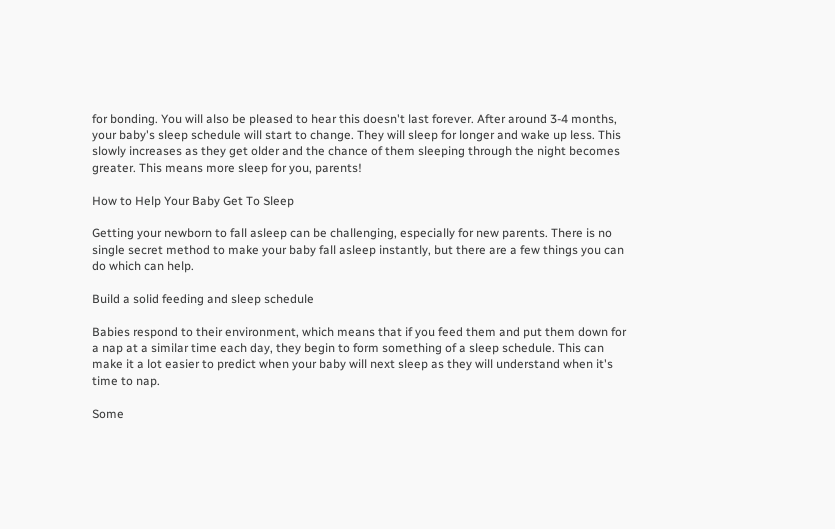for bonding. You will also be pleased to hear this doesn't last forever. After around 3-4 months, your baby's sleep schedule will start to change. They will sleep for longer and wake up less. This slowly increases as they get older and the chance of them sleeping through the night becomes greater. This means more sleep for you, parents!

How to Help Your Baby Get To Sleep

Getting your newborn to fall asleep can be challenging, especially for new parents. There is no single secret method to make your baby fall asleep instantly, but there are a few things you can do which can help.

Build a solid feeding and sleep schedule

Babies respond to their environment, which means that if you feed them and put them down for a nap at a similar time each day, they begin to form something of a sleep schedule. This can make it a lot easier to predict when your baby will next sleep as they will understand when it's time to nap.

Some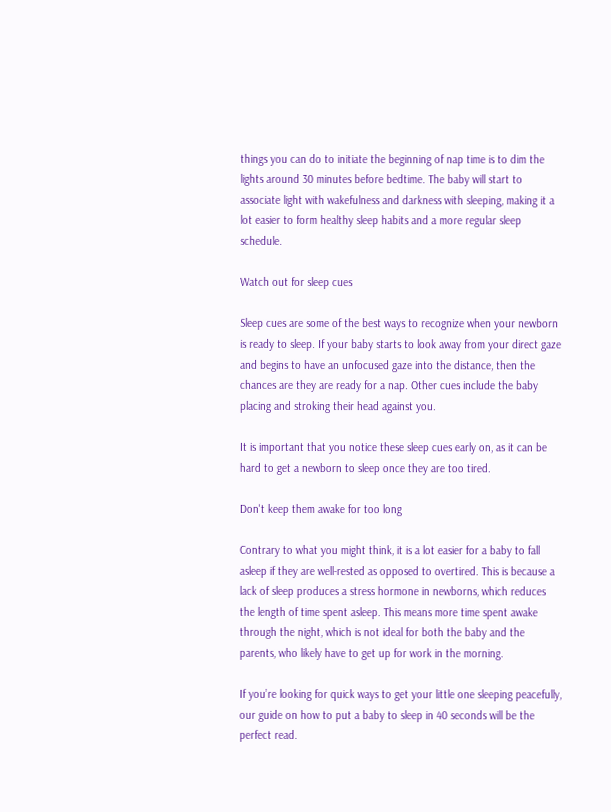things you can do to initiate the beginning of nap time is to dim the lights around 30 minutes before bedtime. The baby will start to associate light with wakefulness and darkness with sleeping, making it a lot easier to form healthy sleep habits and a more regular sleep schedule.

Watch out for sleep cues

Sleep cues are some of the best ways to recognize when your newborn is ready to sleep. If your baby starts to look away from your direct gaze and begins to have an unfocused gaze into the distance, then the chances are they are ready for a nap. Other cues include the baby placing and stroking their head against you.

It is important that you notice these sleep cues early on, as it can be hard to get a newborn to sleep once they are too tired.

Don't keep them awake for too long

Contrary to what you might think, it is a lot easier for a baby to fall asleep if they are well-rested as opposed to overtired. This is because a lack of sleep produces a stress hormone in newborns, which reduces the length of time spent asleep. This means more time spent awake through the night, which is not ideal for both the baby and the parents, who likely have to get up for work in the morning.

If you’re looking for quick ways to get your little one sleeping peacefully, our guide on how to put a baby to sleep in 40 seconds will be the perfect read.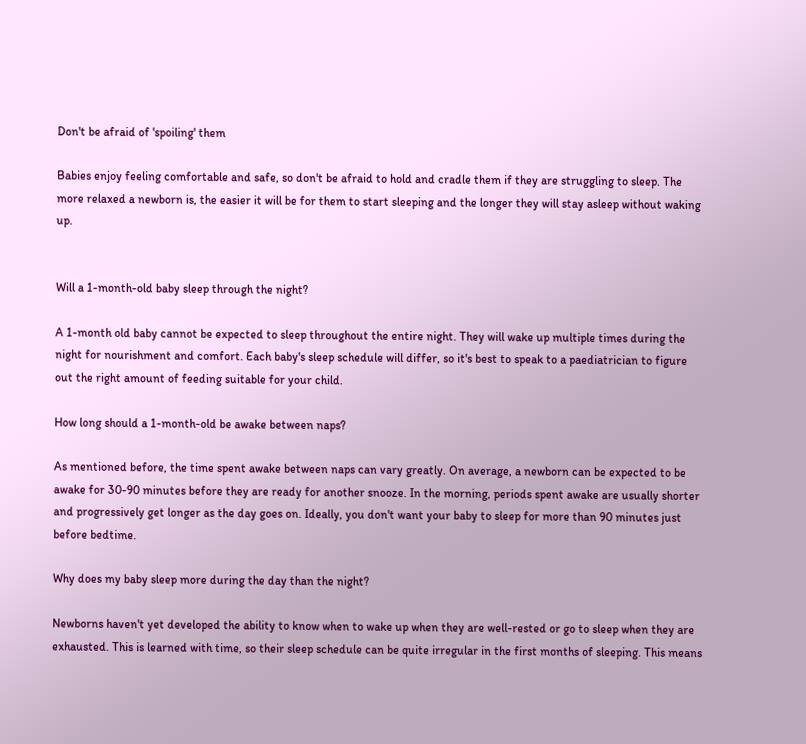Don't be afraid of 'spoiling' them

Babies enjoy feeling comfortable and safe, so don't be afraid to hold and cradle them if they are struggling to sleep. The more relaxed a newborn is, the easier it will be for them to start sleeping and the longer they will stay asleep without waking up.


Will a 1-month-old baby sleep through the night?

A 1-month old baby cannot be expected to sleep throughout the entire night. They will wake up multiple times during the night for nourishment and comfort. Each baby's sleep schedule will differ, so it's best to speak to a paediatrician to figure out the right amount of feeding suitable for your child.

How long should a 1-month-old be awake between naps?

As mentioned before, the time spent awake between naps can vary greatly. On average, a newborn can be expected to be awake for 30-90 minutes before they are ready for another snooze. In the morning, periods spent awake are usually shorter and progressively get longer as the day goes on. Ideally, you don't want your baby to sleep for more than 90 minutes just before bedtime.

Why does my baby sleep more during the day than the night?

Newborns haven't yet developed the ability to know when to wake up when they are well-rested or go to sleep when they are exhausted. This is learned with time, so their sleep schedule can be quite irregular in the first months of sleeping. This means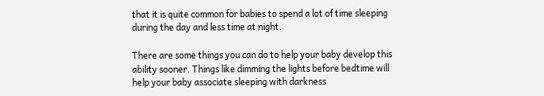that it is quite common for babies to spend a lot of time sleeping during the day and less time at night.

There are some things you can do to help your baby develop this ability sooner. Things like dimming the lights before bedtime will help your baby associate sleeping with darkness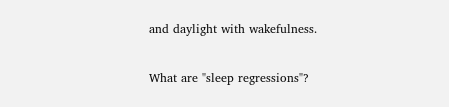and daylight with wakefulness.

What are "sleep regressions"?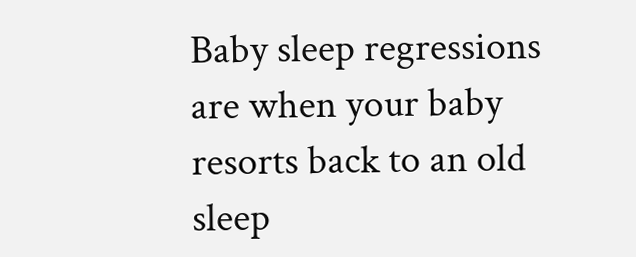Baby sleep regressions are when your baby resorts back to an old sleep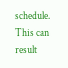schedule. This can result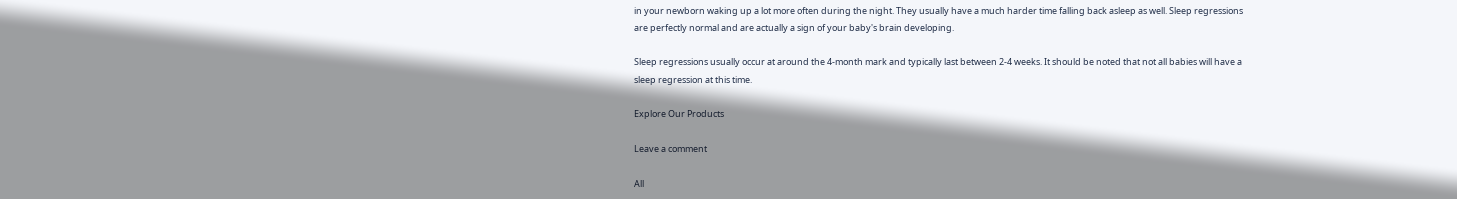in your newborn waking up a lot more often during the night. They usually have a much harder time falling back asleep as well. Sleep regressions are perfectly normal and are actually a sign of your baby's brain developing.

Sleep regressions usually occur at around the 4-month mark and typically last between 2-4 weeks. It should be noted that not all babies will have a sleep regression at this time.

Explore Our Products

Leave a comment

All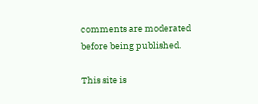comments are moderated before being published.

This site is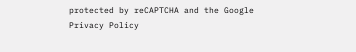protected by reCAPTCHA and the Google Privacy Policy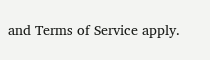and Terms of Service apply.